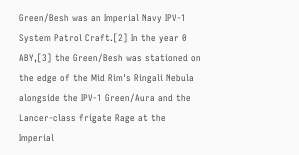Green/Besh was an Imperial Navy IPV-1 System Patrol Craft.[2] In the year 0 ABY,[3] the Green/Besh was stationed on the edge of the Mid Rim's Ringali Nebula alongside the IPV-1 Green/Aura and the Lancer-class frigate Rage at the Imperial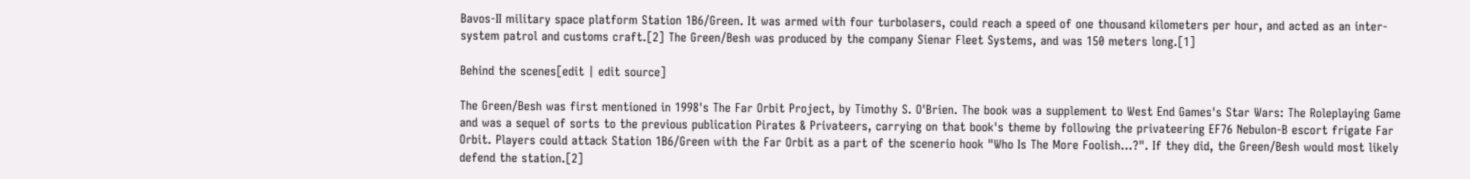Bavos-II military space platform Station 1B6/Green. It was armed with four turbolasers, could reach a speed of one thousand kilometers per hour, and acted as an inter-system patrol and customs craft.[2] The Green/Besh was produced by the company Sienar Fleet Systems, and was 150 meters long.[1]

Behind the scenes[edit | edit source]

The Green/Besh was first mentioned in 1998's The Far Orbit Project, by Timothy S. O'Brien. The book was a supplement to West End Games's Star Wars: The Roleplaying Game and was a sequel of sorts to the previous publication Pirates & Privateers, carrying on that book's theme by following the privateering EF76 Nebulon-B escort frigate Far Orbit. Players could attack Station 1B6/Green with the Far Orbit as a part of the scenerio hook "Who Is The More Foolish…?". If they did, the Green/Besh would most likely defend the station.[2]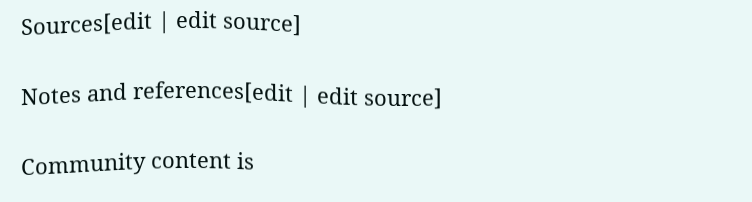Sources[edit | edit source]

Notes and references[edit | edit source]

Community content is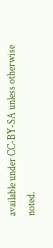available under CC-BY-SA unless otherwise noted.